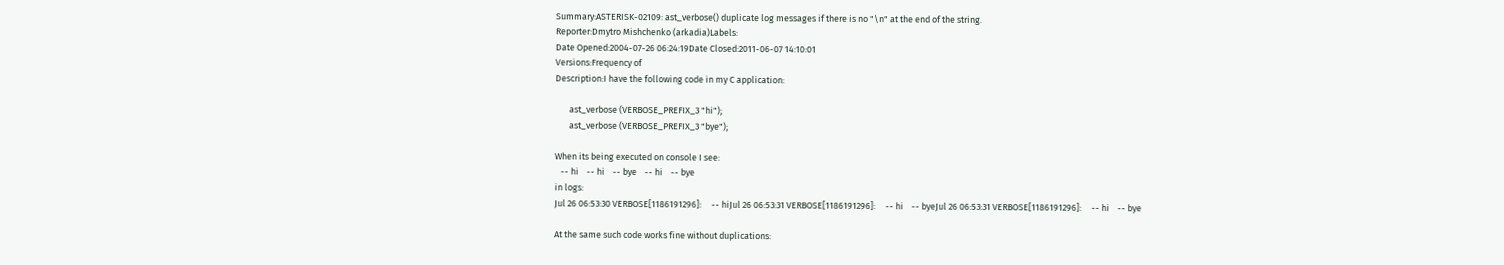Summary:ASTERISK-02109: ast_verbose() duplicate log messages if there is no "\n" at the end of the string.
Reporter:Dmytro Mishchenko (arkadia)Labels:
Date Opened:2004-07-26 06:24:19Date Closed:2011-06-07 14:10:01
Versions:Frequency of
Description:I have the following code in my C application:

       ast_verbose (VERBOSE_PREFIX_3 "hi");
       ast_verbose (VERBOSE_PREFIX_3 "bye");

When its being executed on console I see:
   -- hi    -- hi    -- bye    -- hi    -- bye
in logs:
Jul 26 06:53:30 VERBOSE[1186191296]:     -- hiJul 26 06:53:31 VERBOSE[1186191296]:     -- hi    -- byeJul 26 06:53:31 VERBOSE[1186191296]:     -- hi    -- bye

At the same such code works fine without duplications: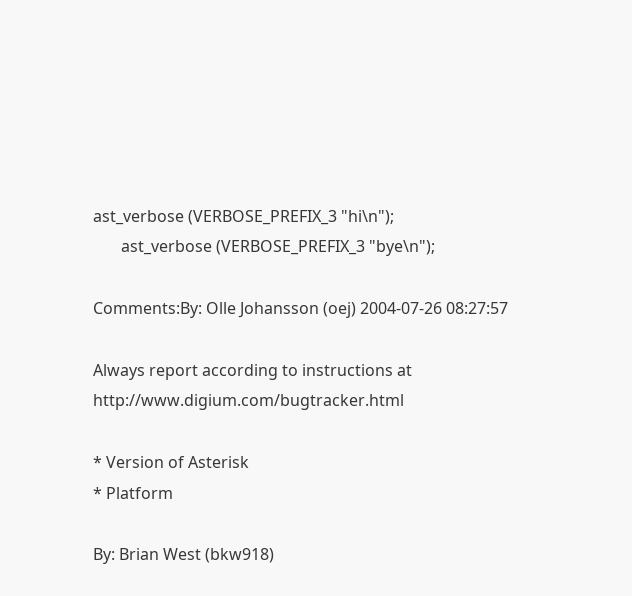ast_verbose (VERBOSE_PREFIX_3 "hi\n");
       ast_verbose (VERBOSE_PREFIX_3 "bye\n");

Comments:By: Olle Johansson (oej) 2004-07-26 08:27:57

Always report according to instructions at http://www.digium.com/bugtracker.html

* Version of Asterisk
* Platform

By: Brian West (bkw918)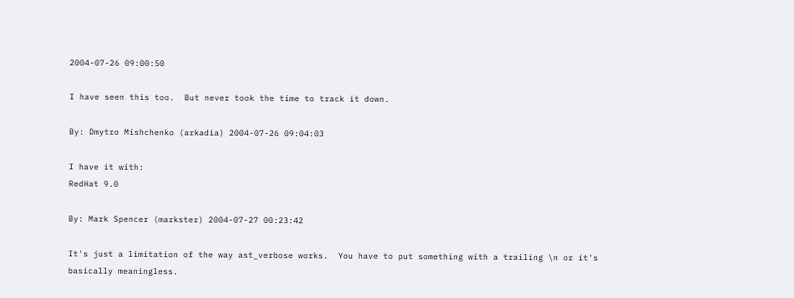2004-07-26 09:00:50

I have seen this too.  But never took the time to track it down.

By: Dmytro Mishchenko (arkadia) 2004-07-26 09:04:03

I have it with:
RedHat 9.0

By: Mark Spencer (markster) 2004-07-27 00:23:42

It's just a limitation of the way ast_verbose works.  You have to put something with a trailing \n or it's basically meaningless.